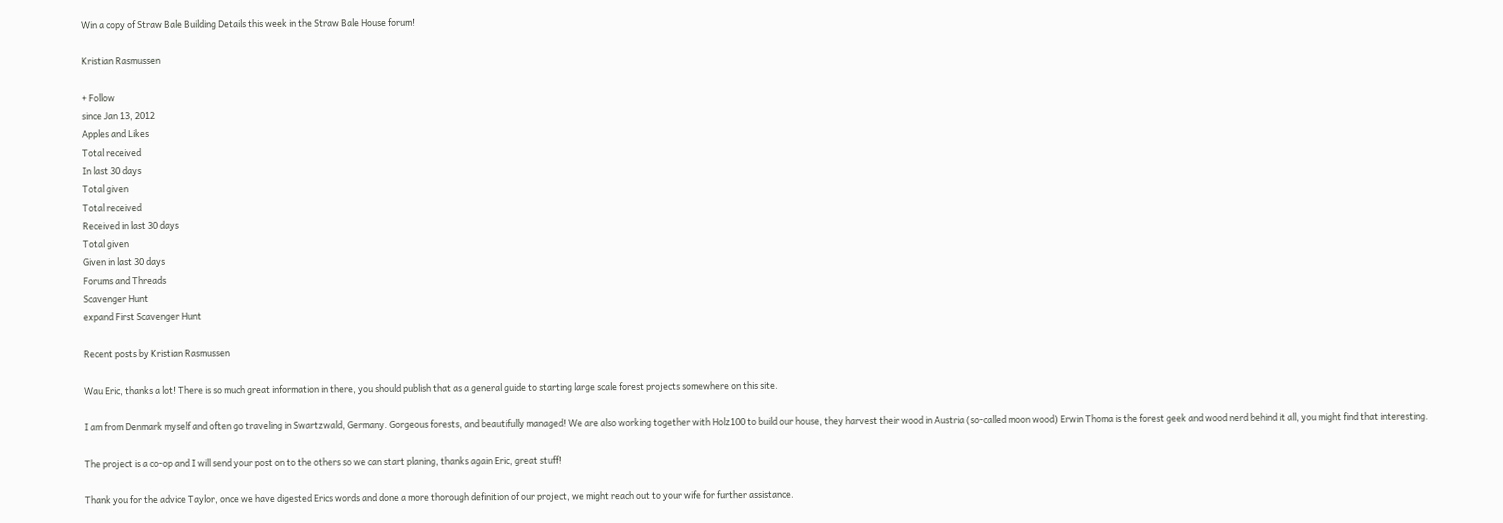Win a copy of Straw Bale Building Details this week in the Straw Bale House forum!

Kristian Rasmussen

+ Follow
since Jan 13, 2012
Apples and Likes
Total received
In last 30 days
Total given
Total received
Received in last 30 days
Total given
Given in last 30 days
Forums and Threads
Scavenger Hunt
expand First Scavenger Hunt

Recent posts by Kristian Rasmussen

Wau Eric, thanks a lot! There is so much great information in there, you should publish that as a general guide to starting large scale forest projects somewhere on this site.

I am from Denmark myself and often go traveling in Swartzwald, Germany. Gorgeous forests, and beautifully managed! We are also working together with Holz100 to build our house, they harvest their wood in Austria (so-called moon wood) Erwin Thoma is the forest geek and wood nerd behind it all, you might find that interesting.

The project is a co-op and I will send your post on to the others so we can start planing, thanks again Eric, great stuff!

Thank you for the advice Taylor, once we have digested Erics words and done a more thorough definition of our project, we might reach out to your wife for further assistance.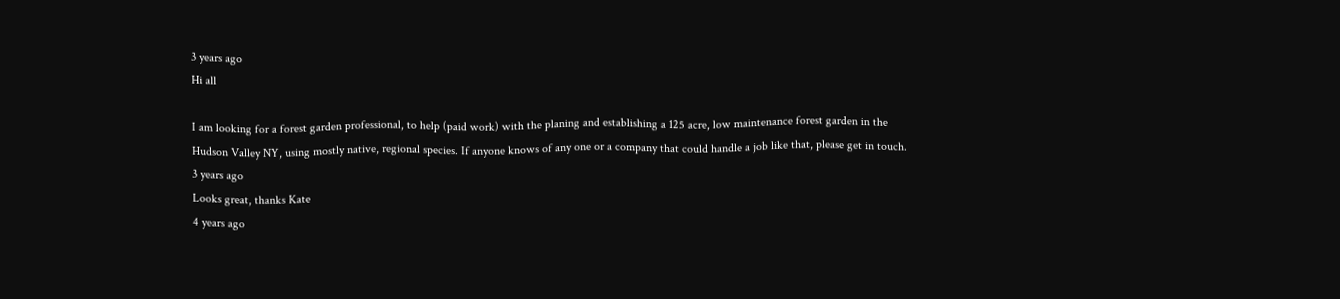3 years ago
Hi all

I am looking for a forest garden professional, to help (paid work) with the planing and establishing a 125 acre, low maintenance forest garden in the Hudson Valley NY, using mostly native, regional species. If anyone knows of any one or a company that could handle a job like that, please get in touch.
3 years ago
Looks great, thanks Kate
4 years ago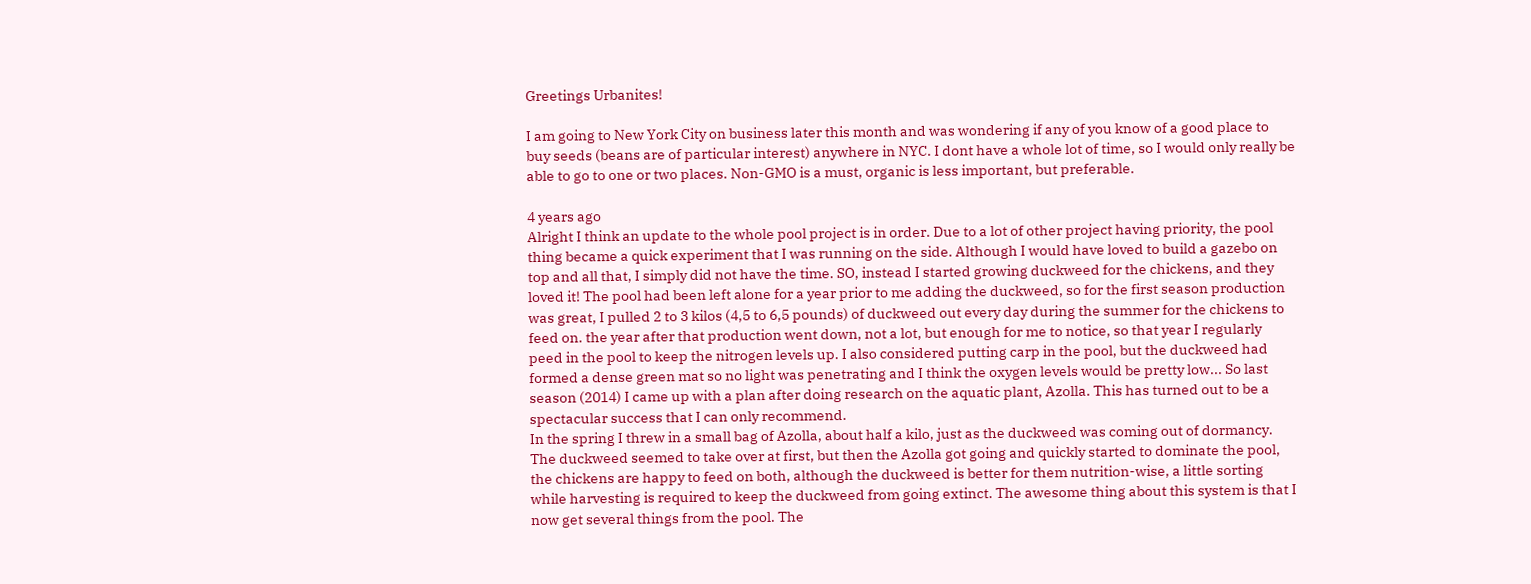Greetings Urbanites!

I am going to New York City on business later this month and was wondering if any of you know of a good place to buy seeds (beans are of particular interest) anywhere in NYC. I dont have a whole lot of time, so I would only really be able to go to one or two places. Non-GMO is a must, organic is less important, but preferable.

4 years ago
Alright I think an update to the whole pool project is in order. Due to a lot of other project having priority, the pool thing became a quick experiment that I was running on the side. Although I would have loved to build a gazebo on top and all that, I simply did not have the time. SO, instead I started growing duckweed for the chickens, and they loved it! The pool had been left alone for a year prior to me adding the duckweed, so for the first season production was great, I pulled 2 to 3 kilos (4,5 to 6,5 pounds) of duckweed out every day during the summer for the chickens to feed on. the year after that production went down, not a lot, but enough for me to notice, so that year I regularly peed in the pool to keep the nitrogen levels up. I also considered putting carp in the pool, but the duckweed had formed a dense green mat so no light was penetrating and I think the oxygen levels would be pretty low... So last season (2014) I came up with a plan after doing research on the aquatic plant, Azolla. This has turned out to be a spectacular success that I can only recommend.
In the spring I threw in a small bag of Azolla, about half a kilo, just as the duckweed was coming out of dormancy. The duckweed seemed to take over at first, but then the Azolla got going and quickly started to dominate the pool, the chickens are happy to feed on both, although the duckweed is better for them nutrition-wise, a little sorting while harvesting is required to keep the duckweed from going extinct. The awesome thing about this system is that I now get several things from the pool. The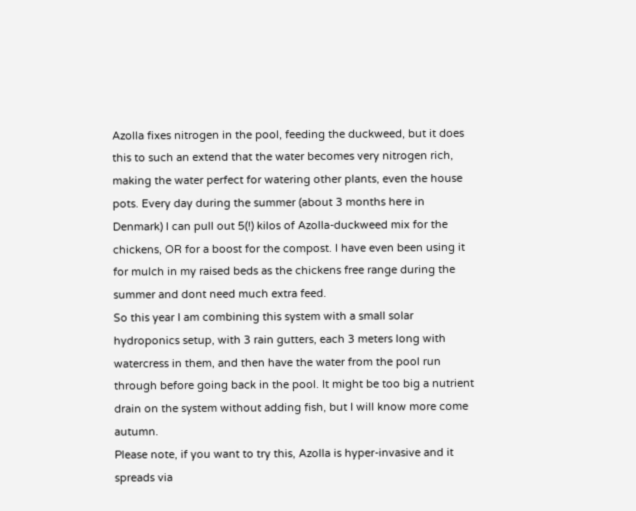Azolla fixes nitrogen in the pool, feeding the duckweed, but it does this to such an extend that the water becomes very nitrogen rich, making the water perfect for watering other plants, even the house pots. Every day during the summer (about 3 months here in Denmark) I can pull out 5(!) kilos of Azolla-duckweed mix for the chickens, OR for a boost for the compost. I have even been using it for mulch in my raised beds as the chickens free range during the summer and dont need much extra feed.
So this year I am combining this system with a small solar hydroponics setup, with 3 rain gutters, each 3 meters long with watercress in them, and then have the water from the pool run through before going back in the pool. It might be too big a nutrient drain on the system without adding fish, but I will know more come autumn.
Please note, if you want to try this, Azolla is hyper-invasive and it spreads via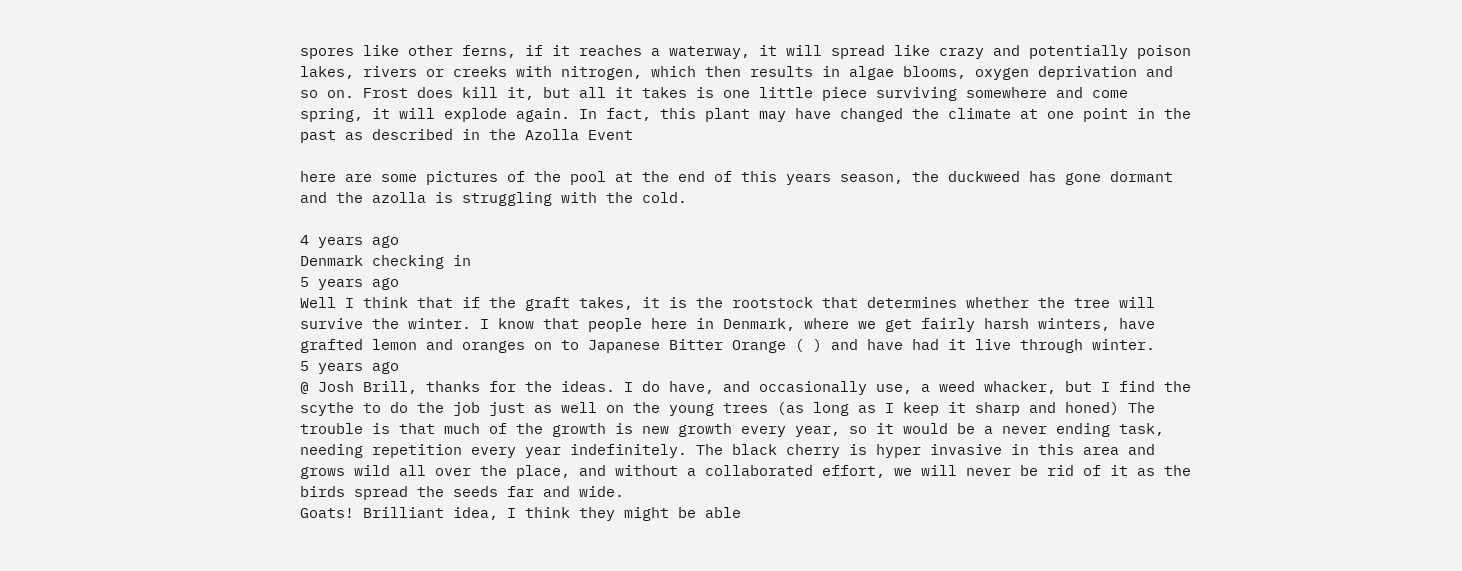spores like other ferns, if it reaches a waterway, it will spread like crazy and potentially poison lakes, rivers or creeks with nitrogen, which then results in algae blooms, oxygen deprivation and so on. Frost does kill it, but all it takes is one little piece surviving somewhere and come spring, it will explode again. In fact, this plant may have changed the climate at one point in the past as described in the Azolla Event

here are some pictures of the pool at the end of this years season, the duckweed has gone dormant and the azolla is struggling with the cold.

4 years ago
Denmark checking in
5 years ago
Well I think that if the graft takes, it is the rootstock that determines whether the tree will survive the winter. I know that people here in Denmark, where we get fairly harsh winters, have grafted lemon and oranges on to Japanese Bitter Orange ( ) and have had it live through winter.
5 years ago
@ Josh Brill, thanks for the ideas. I do have, and occasionally use, a weed whacker, but I find the scythe to do the job just as well on the young trees (as long as I keep it sharp and honed) The trouble is that much of the growth is new growth every year, so it would be a never ending task, needing repetition every year indefinitely. The black cherry is hyper invasive in this area and grows wild all over the place, and without a collaborated effort, we will never be rid of it as the birds spread the seeds far and wide.
Goats! Brilliant idea, I think they might be able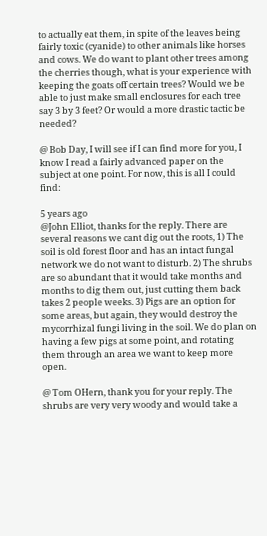to actually eat them, in spite of the leaves being fairly toxic (cyanide) to other animals like horses and cows. We do want to plant other trees among the cherries though, what is your experience with keeping the goats off certain trees? Would we be able to just make small enclosures for each tree say 3 by 3 feet? Or would a more drastic tactic be needed?

@ Bob Day, I will see if I can find more for you, I know I read a fairly advanced paper on the subject at one point. For now, this is all I could find:

5 years ago
@John Elliot, thanks for the reply. There are several reasons we cant dig out the roots, 1) The soil is old forest floor and has an intact fungal network we do not want to disturb. 2) The shrubs are so abundant that it would take months and months to dig them out, just cutting them back takes 2 people weeks. 3) Pigs are an option for some areas, but again, they would destroy the mycorrhizal fungi living in the soil. We do plan on having a few pigs at some point, and rotating them through an area we want to keep more open.

@ Tom OHern, thank you for your reply. The shrubs are very very woody and would take a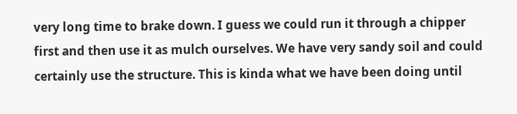very long time to brake down. I guess we could run it through a chipper first and then use it as mulch ourselves. We have very sandy soil and could certainly use the structure. This is kinda what we have been doing until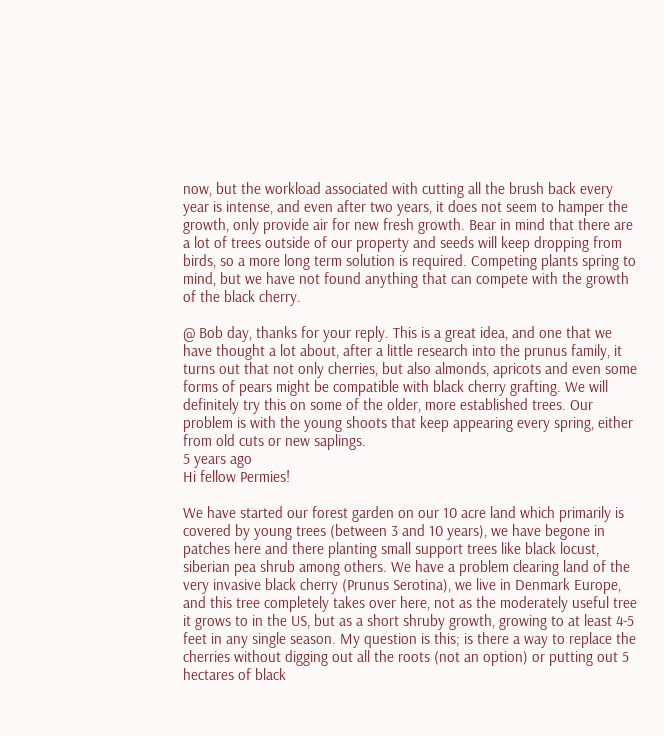now, but the workload associated with cutting all the brush back every year is intense, and even after two years, it does not seem to hamper the growth, only provide air for new fresh growth. Bear in mind that there are a lot of trees outside of our property and seeds will keep dropping from birds, so a more long term solution is required. Competing plants spring to mind, but we have not found anything that can compete with the growth of the black cherry.

@ Bob day, thanks for your reply. This is a great idea, and one that we have thought a lot about, after a little research into the prunus family, it turns out that not only cherries, but also almonds, apricots and even some forms of pears might be compatible with black cherry grafting. We will definitely try this on some of the older, more established trees. Our problem is with the young shoots that keep appearing every spring, either from old cuts or new saplings.
5 years ago
Hi fellow Permies!

We have started our forest garden on our 10 acre land which primarily is covered by young trees (between 3 and 10 years), we have begone in patches here and there planting small support trees like black locust, siberian pea shrub among others. We have a problem clearing land of the very invasive black cherry (Prunus Serotina), we live in Denmark Europe, and this tree completely takes over here, not as the moderately useful tree it grows to in the US, but as a short shruby growth, growing to at least 4-5 feet in any single season. My question is this; is there a way to replace the cherries without digging out all the roots (not an option) or putting out 5 hectares of black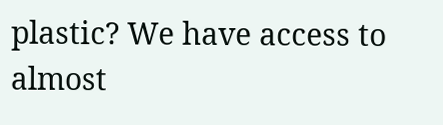plastic? We have access to almost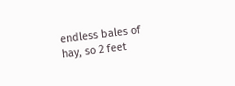endless bales of hay, so 2 feet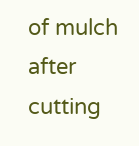of mulch after cutting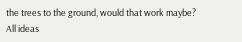the trees to the ground, would that work maybe?
All ideas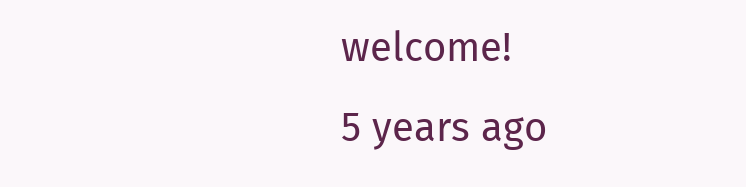welcome!
5 years ago